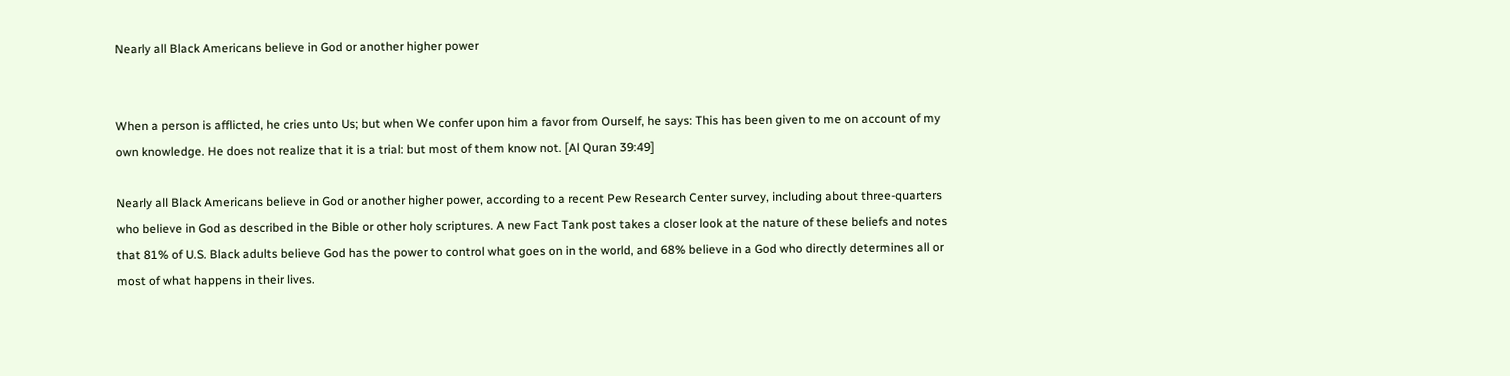Nearly all Black Americans believe in God or another higher power


When a person is afflicted, he cries unto Us; but when We confer upon him a favor from Ourself, he says: This has been given to me on account of my own knowledge. He does not realize that it is a trial: but most of them know not. [Al Quran 39:49]

Nearly all Black Americans believe in God or another higher power, according to a recent Pew Research Center survey, including about three-quarters who believe in God as described in the Bible or other holy scriptures. A new Fact Tank post takes a closer look at the nature of these beliefs and notes that 81% of U.S. Black adults believe God has the power to control what goes on in the world, and 68% believe in a God who directly determines all or most of what happens in their lives.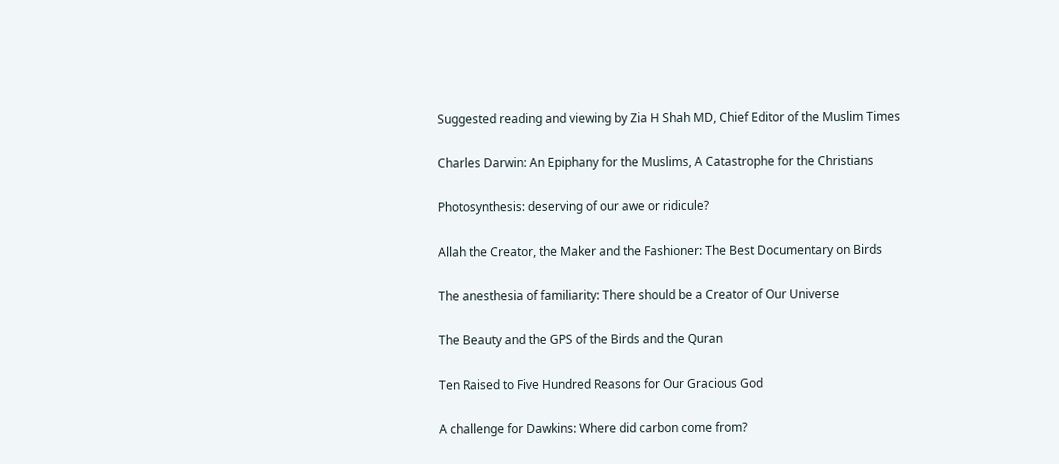Suggested reading and viewing by Zia H Shah MD, Chief Editor of the Muslim Times

Charles Darwin: An Epiphany for the Muslims, A Catastrophe for the Christians

Photosynthesis: deserving of our awe or ridicule?

Allah the Creator, the Maker and the Fashioner: The Best Documentary on Birds

The anesthesia of familiarity: There should be a Creator of Our Universe

The Beauty and the GPS of the Birds and the Quran

Ten Raised to Five Hundred Reasons for Our Gracious God

A challenge for Dawkins: Where did carbon come from?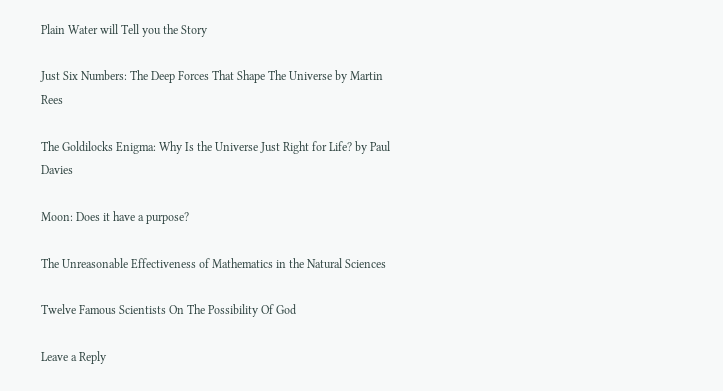Plain Water will Tell you the Story

Just Six Numbers: The Deep Forces That Shape The Universe by Martin Rees

The Goldilocks Enigma: Why Is the Universe Just Right for Life? by Paul Davies

Moon: Does it have a purpose?

The Unreasonable Effectiveness of Mathematics in the Natural Sciences

Twelve Famous Scientists On The Possibility Of God

Leave a Reply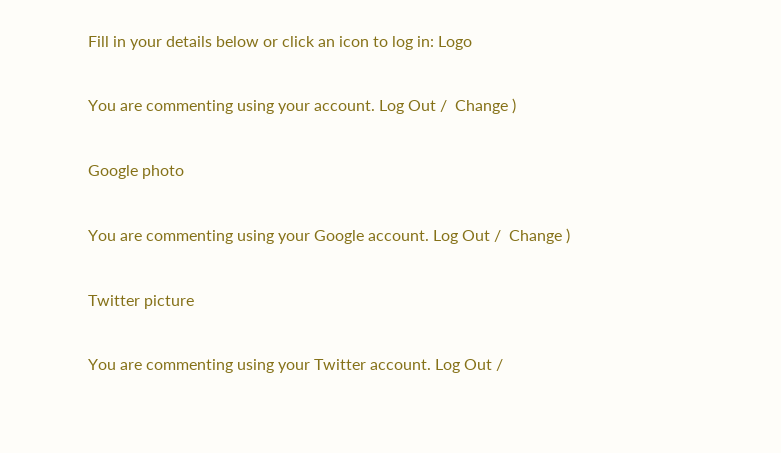Fill in your details below or click an icon to log in: Logo

You are commenting using your account. Log Out /  Change )

Google photo

You are commenting using your Google account. Log Out /  Change )

Twitter picture

You are commenting using your Twitter account. Log Out /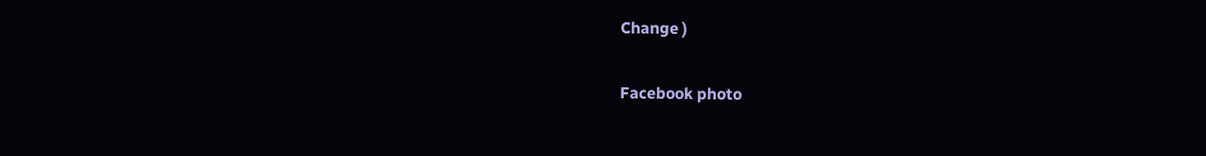Change )

Facebook photo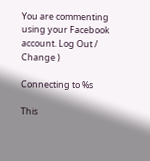You are commenting using your Facebook account. Log Out /  Change )

Connecting to %s

This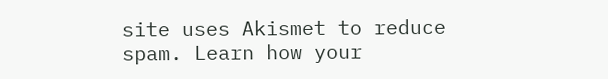site uses Akismet to reduce spam. Learn how your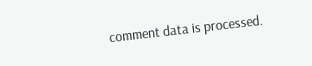comment data is processed.